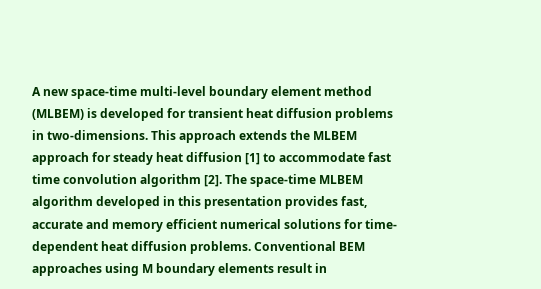A new space-time multi-level boundary element method (MLBEM) is developed for transient heat diffusion problems in two-dimensions. This approach extends the MLBEM approach for steady heat diffusion [1] to accommodate fast time convolution algorithm [2]. The space-time MLBEM algorithm developed in this presentation provides fast, accurate and memory efficient numerical solutions for time-dependent heat diffusion problems. Conventional BEM approaches using M boundary elements result in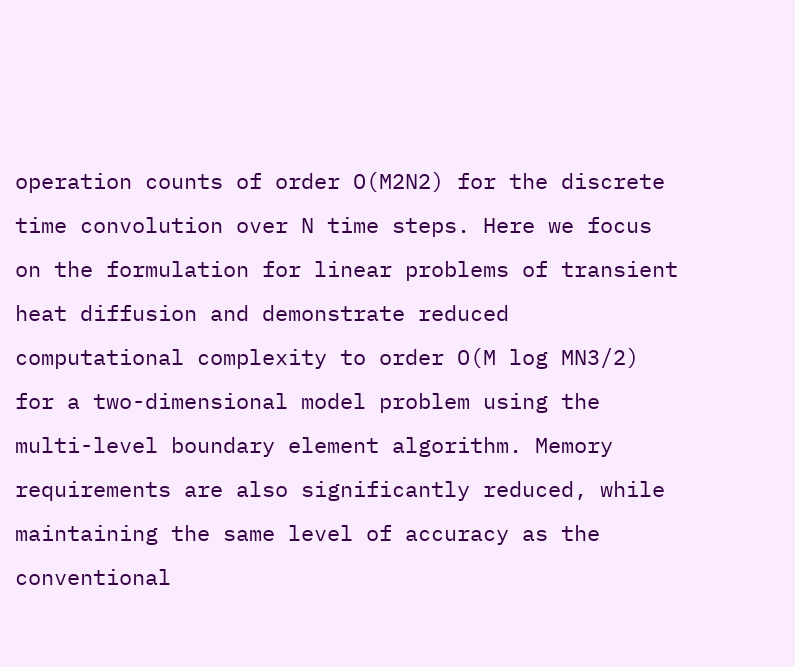operation counts of order O(M2N2) for the discrete time convolution over N time steps. Here we focus on the formulation for linear problems of transient heat diffusion and demonstrate reduced computational complexity to order O(M log MN3/2) for a two-dimensional model problem using the multi-level boundary element algorithm. Memory requirements are also significantly reduced, while maintaining the same level of accuracy as the conventional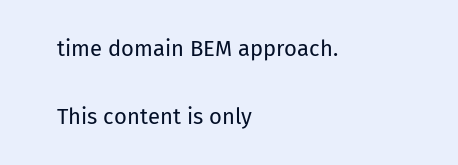time domain BEM approach.

This content is only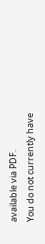available via PDF.
You do not currently have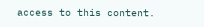access to this content.